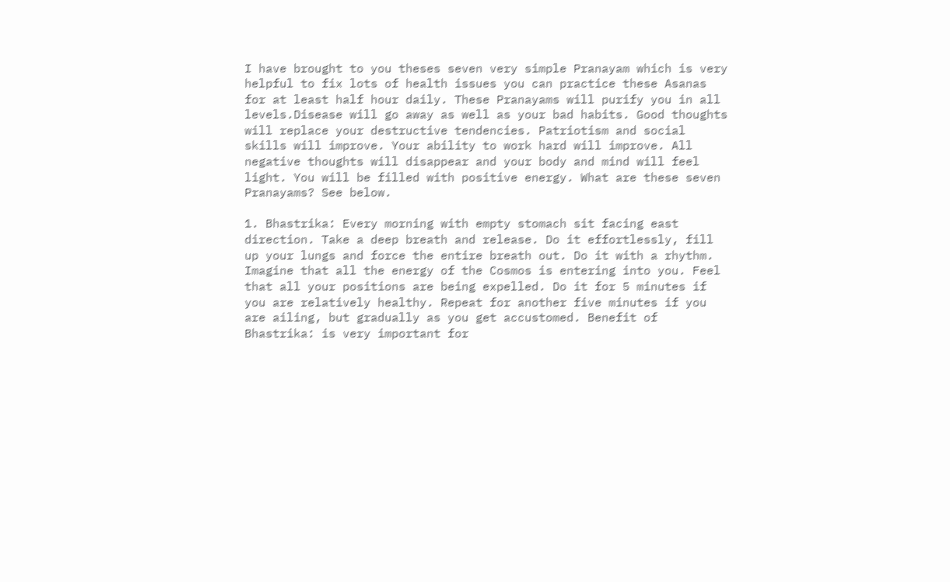I have brought to you theses seven very simple Pranayam which is very helpful to fix lots of health issues you can practice these Asanas for at least half hour daily. These Pranayams will purify you in all levels.Disease will go away as well as your bad habits. Good thoughts will replace your destructive tendencies. Patriotism and social skills will improve. Your ability to work hard will improve. All negative thoughts will disappear and your body and mind will feel light. You will be filled with positive energy. What are these seven Pranayams? See below.

1. Bhastrika: Every morning with empty stomach sit facing east direction. Take a deep breath and release. Do it effortlessly, fill up your lungs and force the entire breath out. Do it with a rhythm. Imagine that all the energy of the Cosmos is entering into you. Feel that all your positions are being expelled. Do it for 5 minutes if you are relatively healthy. Repeat for another five minutes if you are ailing, but gradually as you get accustomed. Benefit of Bhastrika: is very important for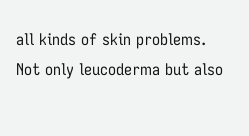all kinds of skin problems. Not only leucoderma but also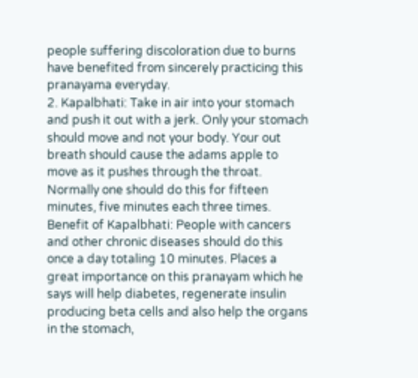people suffering discoloration due to burns have benefited from sincerely practicing this pranayama everyday.
2. Kapalbhati: Take in air into your stomach and push it out with a jerk. Only your stomach should move and not your body. Your out breath should cause the adams apple to move as it pushes through the throat. Normally one should do this for fifteen minutes, five minutes each three times.
Benefit of Kapalbhati: People with cancers and other chronic diseases should do this once a day totaling 10 minutes. Places a great importance on this pranayam which he says will help diabetes, regenerate insulin producing beta cells and also help the organs in the stomach,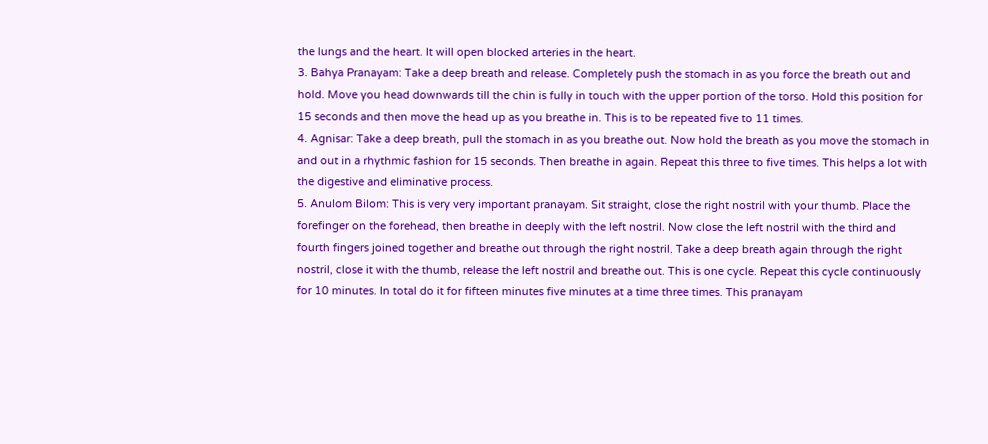the lungs and the heart. It will open blocked arteries in the heart.
3. Bahya Pranayam: Take a deep breath and release. Completely push the stomach in as you force the breath out and hold. Move you head downwards till the chin is fully in touch with the upper portion of the torso. Hold this position for 15 seconds and then move the head up as you breathe in. This is to be repeated five to 11 times.
4. Agnisar: Take a deep breath, pull the stomach in as you breathe out. Now hold the breath as you move the stomach in and out in a rhythmic fashion for 15 seconds. Then breathe in again. Repeat this three to five times. This helps a lot with the digestive and eliminative process.
5. Anulom Bilom: This is very very important pranayam. Sit straight, close the right nostril with your thumb. Place the forefinger on the forehead, then breathe in deeply with the left nostril. Now close the left nostril with the third and fourth fingers joined together and breathe out through the right nostril. Take a deep breath again through the right nostril, close it with the thumb, release the left nostril and breathe out. This is one cycle. Repeat this cycle continuously for 10 minutes. In total do it for fifteen minutes five minutes at a time three times. This pranayam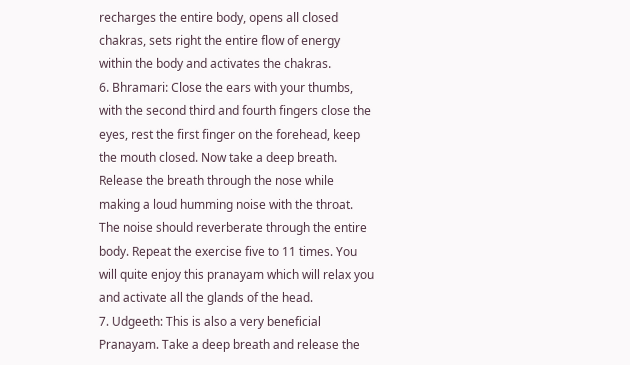recharges the entire body, opens all closed chakras, sets right the entire flow of energy within the body and activates the chakras.
6. Bhramari: Close the ears with your thumbs, with the second third and fourth fingers close the eyes, rest the first finger on the forehead, keep the mouth closed. Now take a deep breath. Release the breath through the nose while making a loud humming noise with the throat. The noise should reverberate through the entire body. Repeat the exercise five to 11 times. You will quite enjoy this pranayam which will relax you and activate all the glands of the head.
7. Udgeeth: This is also a very beneficial Pranayam. Take a deep breath and release the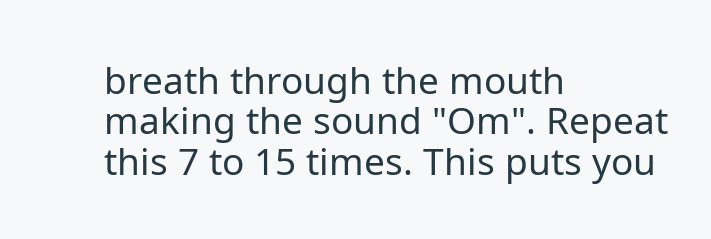breath through the mouth making the sound "Om". Repeat this 7 to 15 times. This puts you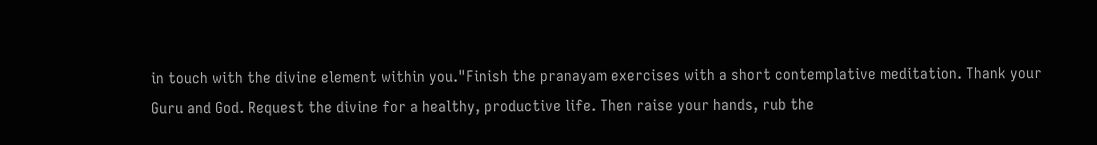in touch with the divine element within you."Finish the pranayam exercises with a short contemplative meditation. Thank your Guru and God. Request the divine for a healthy, productive life. Then raise your hands, rub the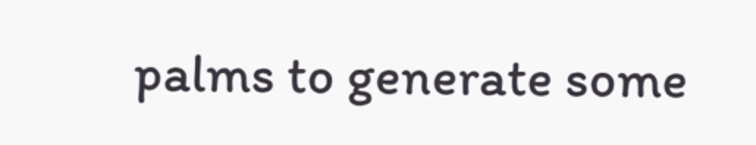palms to generate some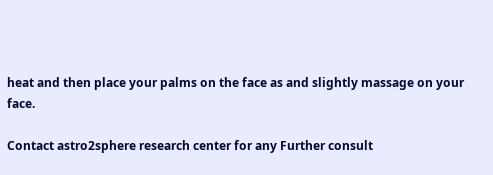heat and then place your palms on the face as and slightly massage on your face.

Contact astro2sphere research center for any Further consult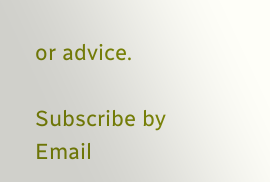or advice.

Subscribe by Email